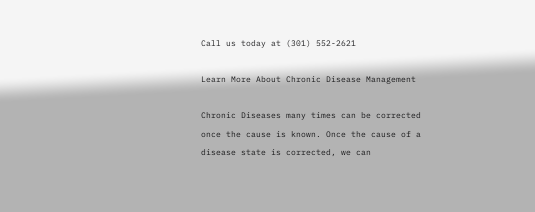Call us today at (301) 552-2621

Learn More About Chronic Disease Management

Chronic Diseases many times can be corrected once the cause is known. Once the cause of a disease state is corrected, we can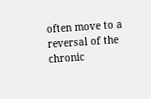often move to a reversal of the chronic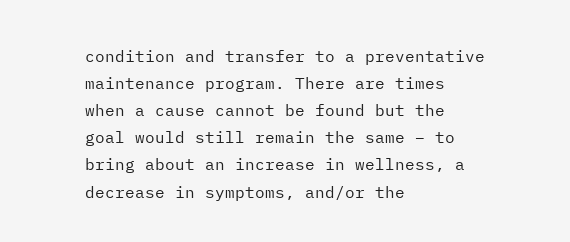condition and transfer to a preventative maintenance program. There are times when a cause cannot be found but the goal would still remain the same – to bring about an increase in wellness, a decrease in symptoms, and/or the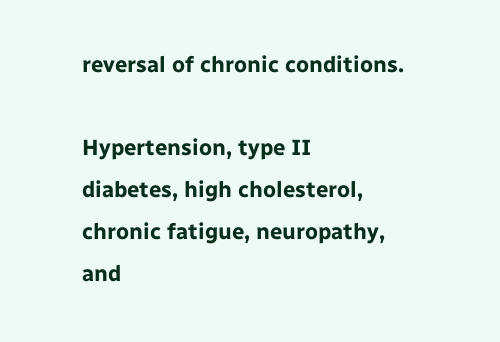reversal of chronic conditions.

Hypertension, type II diabetes, high cholesterol, chronic fatigue, neuropathy, and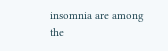insomnia are among the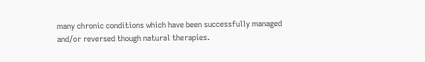many chronic conditions which have been successfully managed and/or reversed though natural therapies.